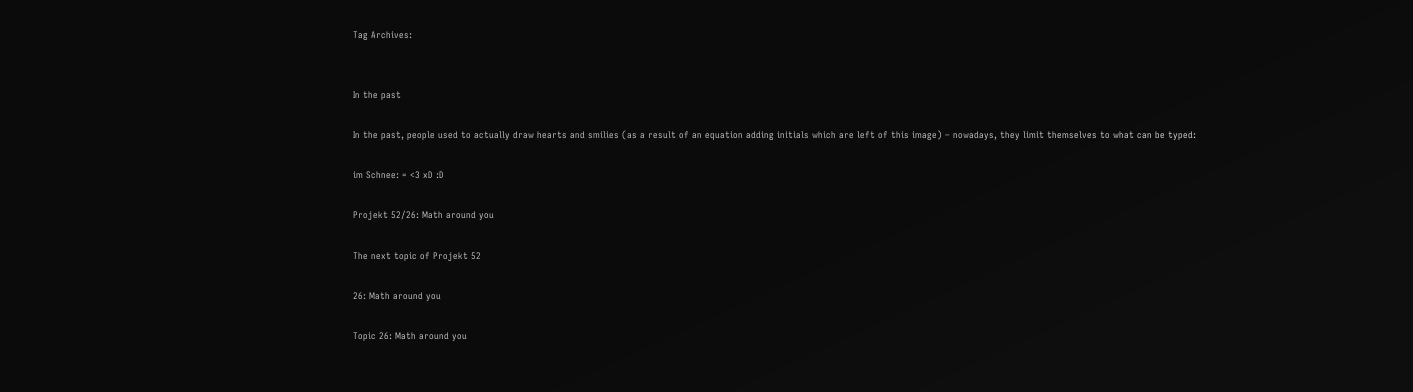Tag Archives:


In the past

In the past, people used to actually draw hearts and smilies (as a result of an equation adding initials which are left of this image) – nowadays, they limit themselves to what can be typed:

im Schnee: = <3 xD :D

Projekt 52/26: Math around you

The next topic of Projekt 52

26: Math around you

Topic 26: Math around you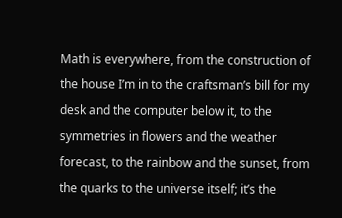Math is everywhere, from the construction of the house I’m in to the craftsman’s bill for my desk and the computer below it, to the symmetries in flowers and the weather forecast, to the rainbow and the sunset, from the quarks to the universe itself; it’s the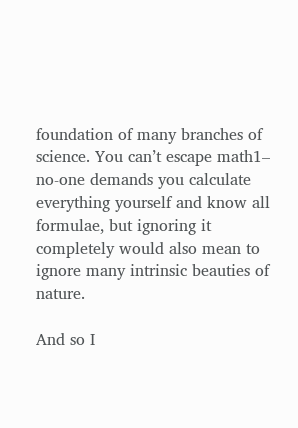foundation of many branches of science. You can’t escape math1– no-one demands you calculate everything yourself and know all formulae, but ignoring it completely would also mean to ignore many intrinsic beauties of nature.

And so I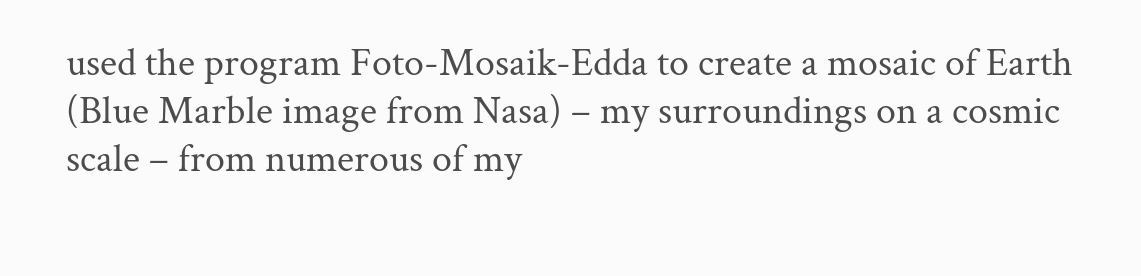used the program Foto-Mosaik-Edda to create a mosaic of Earth (Blue Marble image from Nasa) – my surroundings on a cosmic scale – from numerous of my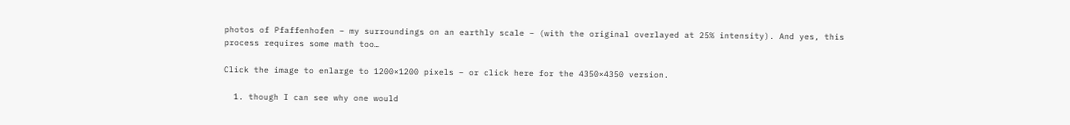photos of Pfaffenhofen – my surroundings on an earthly scale – (with the original overlayed at 25% intensity). And yes, this process requires some math too…

Click the image to enlarge to 1200×1200 pixels – or click here for the 4350×4350 version.

  1. though I can see why one would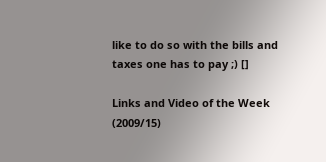like to do so with the bills and taxes one has to pay ;) []

Links and Video of the Week (2009/15)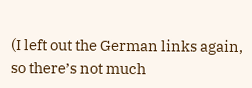(I left out the German links again, so there’s not much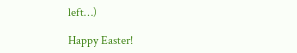left…)

Happy Easter!